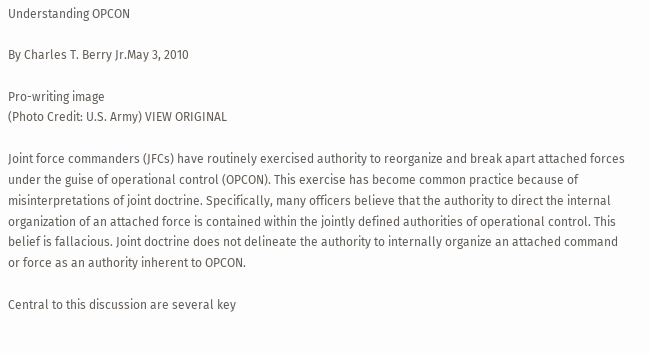Understanding OPCON

By Charles T. Berry Jr.May 3, 2010

Pro-writing image
(Photo Credit: U.S. Army) VIEW ORIGINAL

Joint force commanders (JFCs) have routinely exercised authority to reorganize and break apart attached forces under the guise of operational control (OPCON). This exercise has become common practice because of misinterpretations of joint doctrine. Specifically, many officers believe that the authority to direct the internal organization of an attached force is contained within the jointly defined authorities of operational control. This belief is fallacious. Joint doctrine does not delineate the authority to internally organize an attached command or force as an authority inherent to OPCON.

Central to this discussion are several key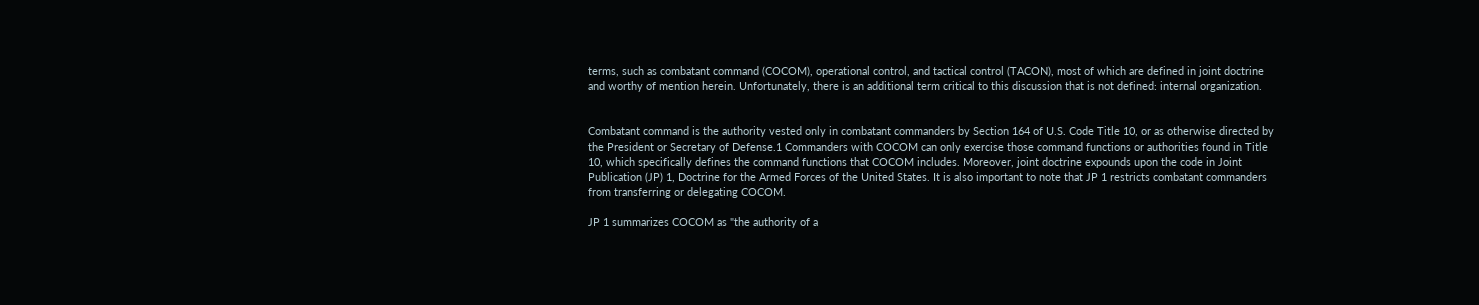terms, such as combatant command (COCOM), operational control, and tactical control (TACON), most of which are defined in joint doctrine and worthy of mention herein. Unfortunately, there is an additional term critical to this discussion that is not defined: internal organization.


Combatant command is the authority vested only in combatant commanders by Section 164 of U.S. Code Title 10, or as otherwise directed by the President or Secretary of Defense.1 Commanders with COCOM can only exercise those command functions or authorities found in Title 10, which specifically defines the command functions that COCOM includes. Moreover, joint doctrine expounds upon the code in Joint Publication (JP) 1, Doctrine for the Armed Forces of the United States. It is also important to note that JP 1 restricts combatant commanders from transferring or delegating COCOM.

JP 1 summarizes COCOM as "the authority of a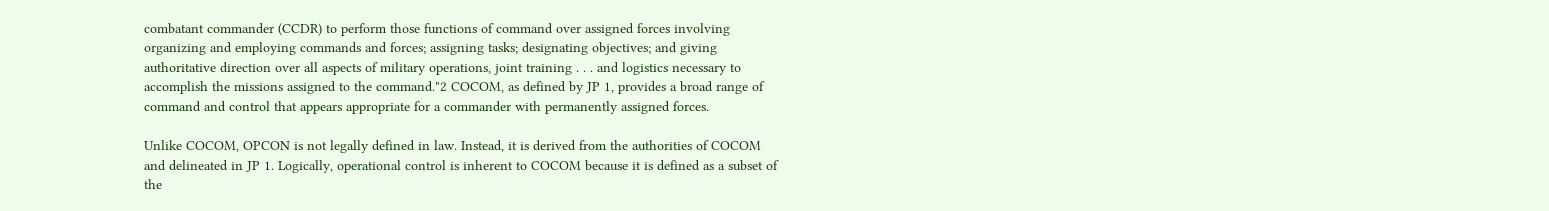combatant commander (CCDR) to perform those functions of command over assigned forces involving organizing and employing commands and forces; assigning tasks; designating objectives; and giving authoritative direction over all aspects of military operations, joint training . . . and logistics necessary to accomplish the missions assigned to the command."2 COCOM, as defined by JP 1, provides a broad range of command and control that appears appropriate for a commander with permanently assigned forces.

Unlike COCOM, OPCON is not legally defined in law. Instead, it is derived from the authorities of COCOM and delineated in JP 1. Logically, operational control is inherent to COCOM because it is defined as a subset of the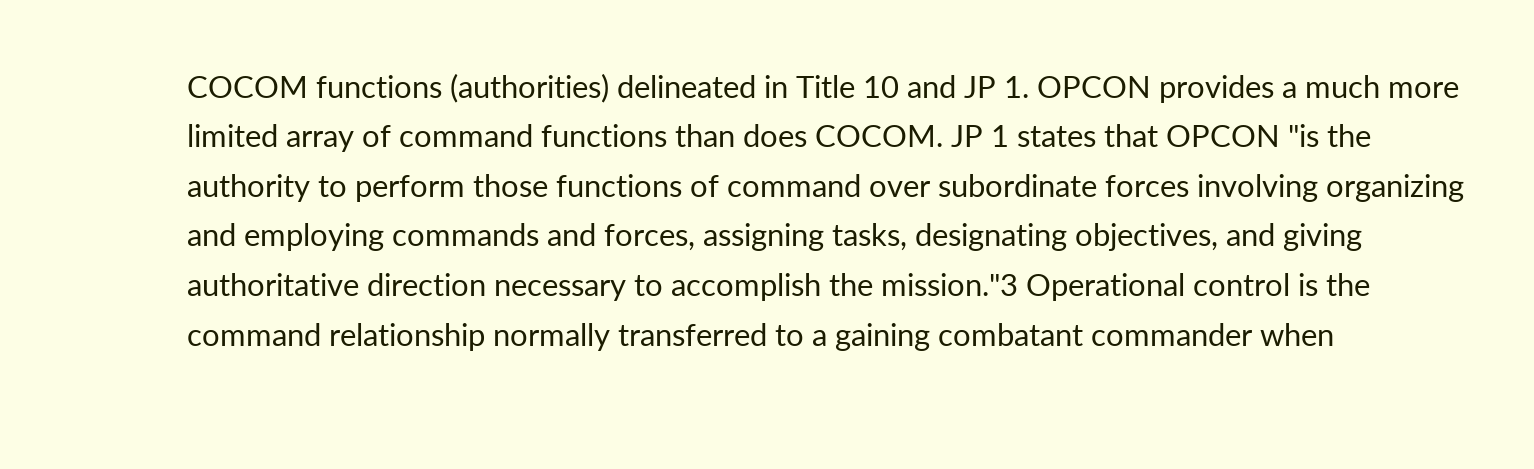COCOM functions (authorities) delineated in Title 10 and JP 1. OPCON provides a much more limited array of command functions than does COCOM. JP 1 states that OPCON "is the authority to perform those functions of command over subordinate forces involving organizing and employing commands and forces, assigning tasks, designating objectives, and giving authoritative direction necessary to accomplish the mission."3 Operational control is the command relationship normally transferred to a gaining combatant commander when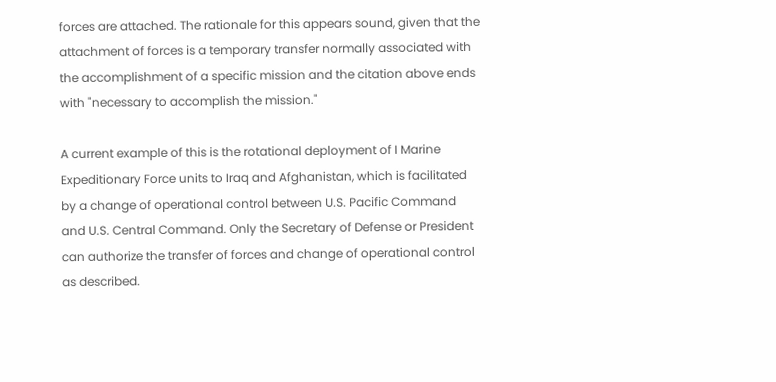forces are attached. The rationale for this appears sound, given that the attachment of forces is a temporary transfer normally associated with the accomplishment of a specific mission and the citation above ends with "necessary to accomplish the mission."

A current example of this is the rotational deployment of I Marine Expeditionary Force units to Iraq and Afghanistan, which is facilitated by a change of operational control between U.S. Pacific Command and U.S. Central Command. Only the Secretary of Defense or President can authorize the transfer of forces and change of operational control as described.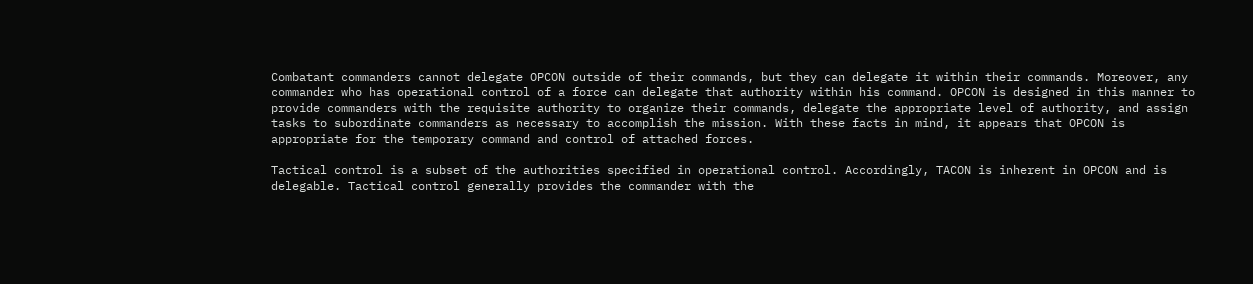Combatant commanders cannot delegate OPCON outside of their commands, but they can delegate it within their commands. Moreover, any commander who has operational control of a force can delegate that authority within his command. OPCON is designed in this manner to provide commanders with the requisite authority to organize their commands, delegate the appropriate level of authority, and assign tasks to subordinate commanders as necessary to accomplish the mission. With these facts in mind, it appears that OPCON is appropriate for the temporary command and control of attached forces.

Tactical control is a subset of the authorities specified in operational control. Accordingly, TACON is inherent in OPCON and is delegable. Tactical control generally provides the commander with the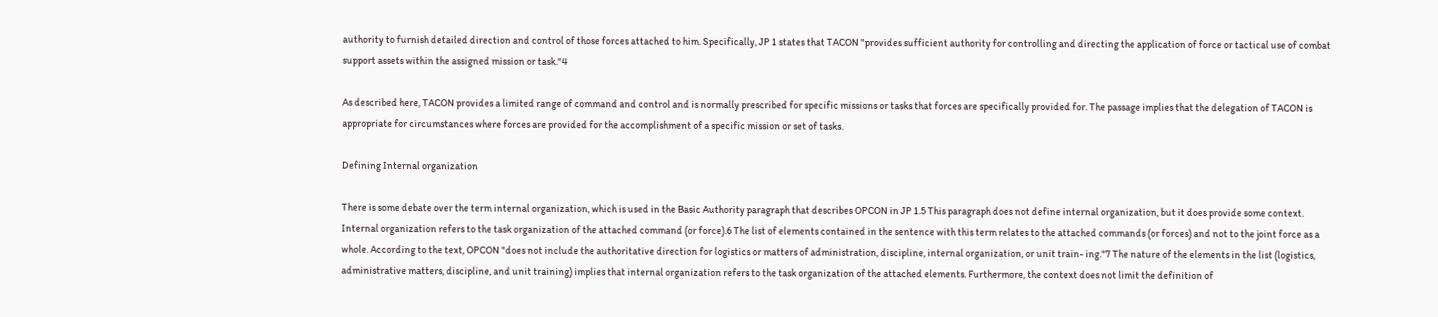authority to furnish detailed direction and control of those forces attached to him. Specifically, JP 1 states that TACON "provides sufficient authority for controlling and directing the application of force or tactical use of combat support assets within the assigned mission or task."4

As described here, TACON provides a limited range of command and control and is normally prescribed for specific missions or tasks that forces are specifically provided for. The passage implies that the delegation of TACON is appropriate for circumstances where forces are provided for the accomplishment of a specific mission or set of tasks.

Defining Internal organization

There is some debate over the term internal organization, which is used in the Basic Authority paragraph that describes OPCON in JP 1.5 This paragraph does not define internal organization, but it does provide some context. Internal organization refers to the task organization of the attached command (or force).6 The list of elements contained in the sentence with this term relates to the attached commands (or forces) and not to the joint force as a whole. According to the text, OPCON "does not include the authoritative direction for logistics or matters of administration, discipline, internal organization, or unit train- ing."7 The nature of the elements in the list (logistics, administrative matters, discipline, and unit training) implies that internal organization refers to the task organization of the attached elements. Furthermore, the context does not limit the definition of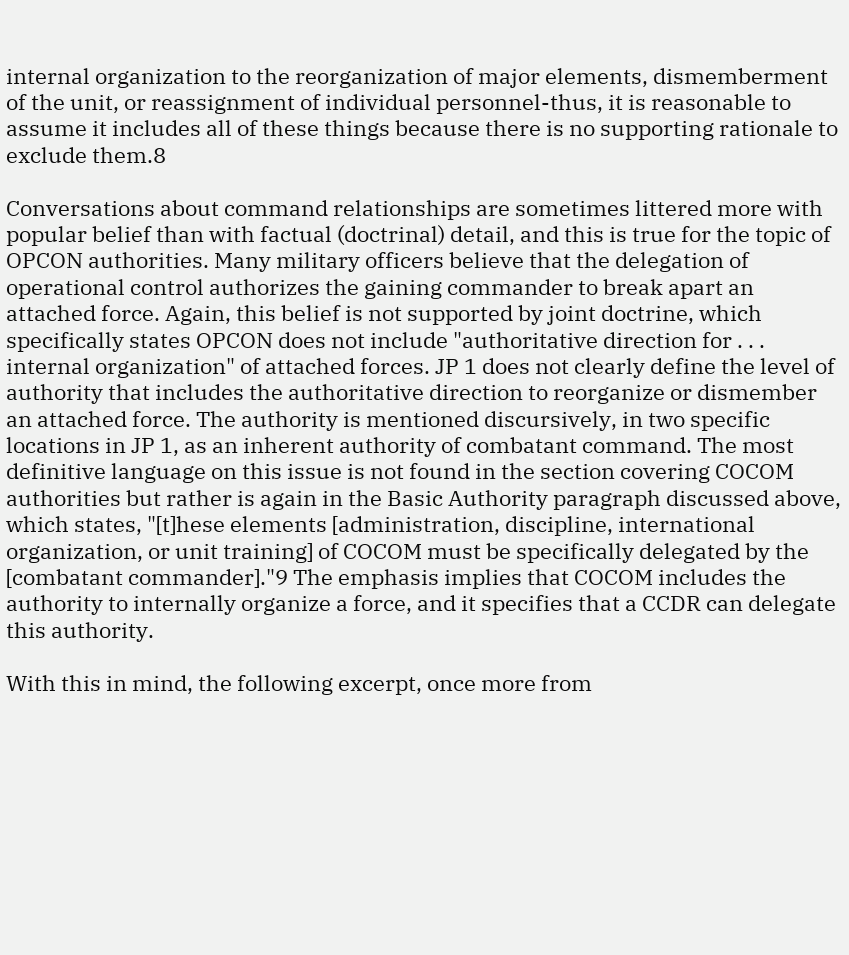internal organization to the reorganization of major elements, dismemberment of the unit, or reassignment of individual personnel-thus, it is reasonable to assume it includes all of these things because there is no supporting rationale to exclude them.8

Conversations about command relationships are sometimes littered more with popular belief than with factual (doctrinal) detail, and this is true for the topic of OPCON authorities. Many military officers believe that the delegation of operational control authorizes the gaining commander to break apart an attached force. Again, this belief is not supported by joint doctrine, which specifically states OPCON does not include "authoritative direction for . . . internal organization" of attached forces. JP 1 does not clearly define the level of authority that includes the authoritative direction to reorganize or dismember an attached force. The authority is mentioned discursively, in two specific locations in JP 1, as an inherent authority of combatant command. The most definitive language on this issue is not found in the section covering COCOM authorities but rather is again in the Basic Authority paragraph discussed above, which states, "[t]hese elements [administration, discipline, international organization, or unit training] of COCOM must be specifically delegated by the [combatant commander]."9 The emphasis implies that COCOM includes the authority to internally organize a force, and it specifies that a CCDR can delegate this authority.

With this in mind, the following excerpt, once more from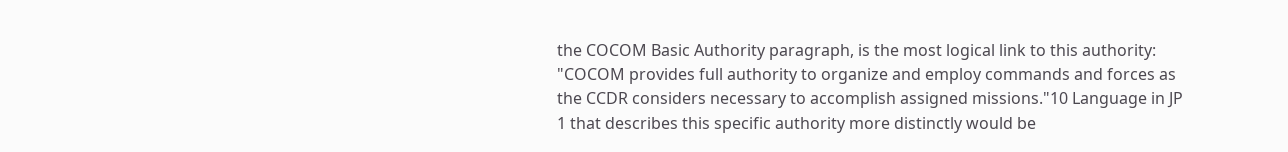the COCOM Basic Authority paragraph, is the most logical link to this authority: "COCOM provides full authority to organize and employ commands and forces as the CCDR considers necessary to accomplish assigned missions."10 Language in JP 1 that describes this specific authority more distinctly would be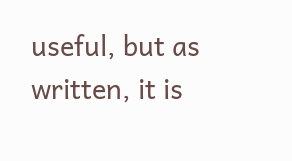useful, but as written, it is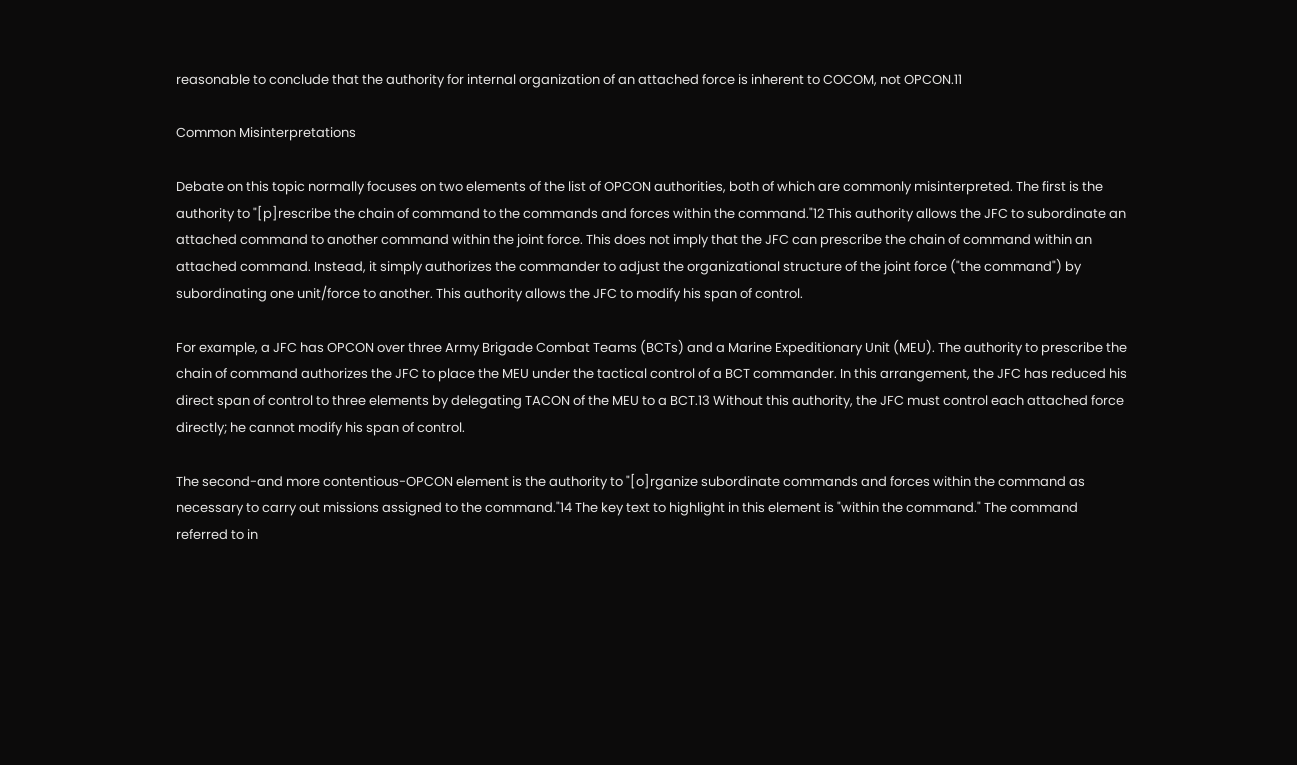reasonable to conclude that the authority for internal organization of an attached force is inherent to COCOM, not OPCON.11

Common Misinterpretations

Debate on this topic normally focuses on two elements of the list of OPCON authorities, both of which are commonly misinterpreted. The first is the authority to "[p]rescribe the chain of command to the commands and forces within the command."12 This authority allows the JFC to subordinate an attached command to another command within the joint force. This does not imply that the JFC can prescribe the chain of command within an attached command. Instead, it simply authorizes the commander to adjust the organizational structure of the joint force ("the command") by subordinating one unit/force to another. This authority allows the JFC to modify his span of control.

For example, a JFC has OPCON over three Army Brigade Combat Teams (BCTs) and a Marine Expeditionary Unit (MEU). The authority to prescribe the chain of command authorizes the JFC to place the MEU under the tactical control of a BCT commander. In this arrangement, the JFC has reduced his direct span of control to three elements by delegating TACON of the MEU to a BCT.13 Without this authority, the JFC must control each attached force directly; he cannot modify his span of control.

The second-and more contentious-OPCON element is the authority to "[o]rganize subordinate commands and forces within the command as necessary to carry out missions assigned to the command."14 The key text to highlight in this element is "within the command." The command referred to in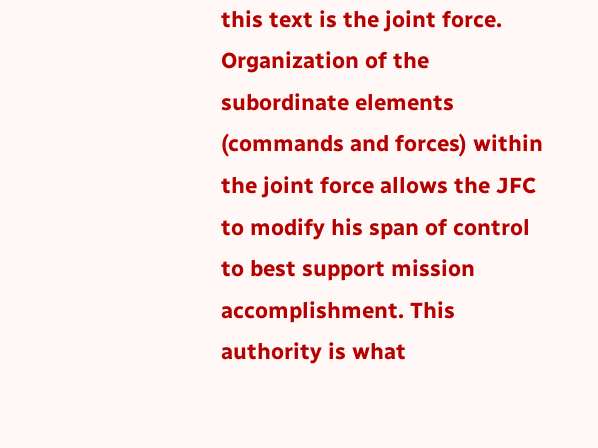this text is the joint force. Organization of the subordinate elements (commands and forces) within the joint force allows the JFC to modify his span of control to best support mission accomplishment. This authority is what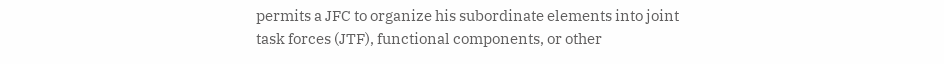permits a JFC to organize his subordinate elements into joint task forces (JTF), functional components, or other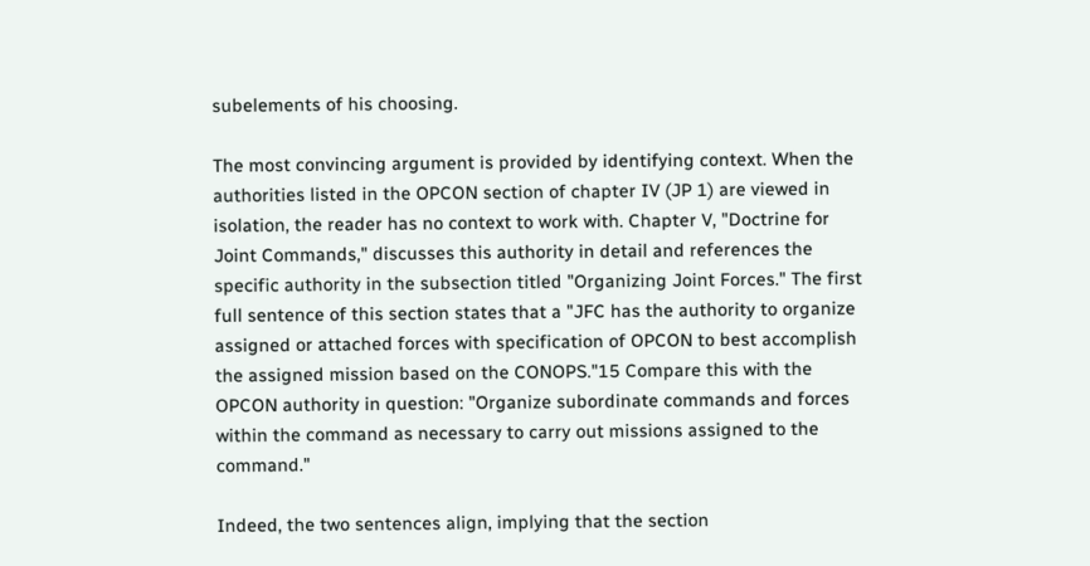subelements of his choosing.

The most convincing argument is provided by identifying context. When the authorities listed in the OPCON section of chapter IV (JP 1) are viewed in isolation, the reader has no context to work with. Chapter V, "Doctrine for Joint Commands," discusses this authority in detail and references the specific authority in the subsection titled "Organizing Joint Forces." The first full sentence of this section states that a "JFC has the authority to organize assigned or attached forces with specification of OPCON to best accomplish the assigned mission based on the CONOPS."15 Compare this with the OPCON authority in question: "Organize subordinate commands and forces within the command as necessary to carry out missions assigned to the command."

Indeed, the two sentences align, implying that the section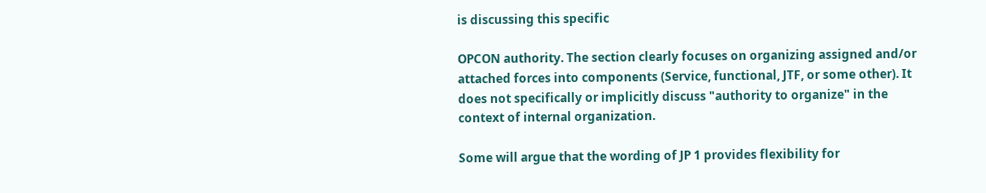is discussing this specific

OPCON authority. The section clearly focuses on organizing assigned and/or attached forces into components (Service, functional, JTF, or some other). It does not specifically or implicitly discuss "authority to organize" in the context of internal organization.

Some will argue that the wording of JP 1 provides flexibility for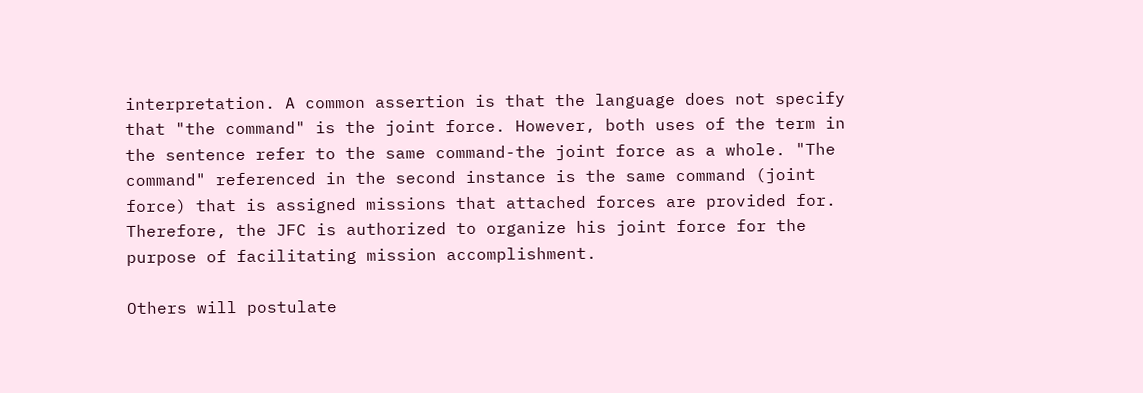interpretation. A common assertion is that the language does not specify that "the command" is the joint force. However, both uses of the term in the sentence refer to the same command-the joint force as a whole. "The command" referenced in the second instance is the same command (joint force) that is assigned missions that attached forces are provided for. Therefore, the JFC is authorized to organize his joint force for the purpose of facilitating mission accomplishment.

Others will postulate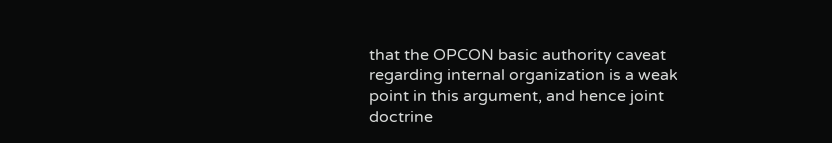that the OPCON basic authority caveat regarding internal organization is a weak point in this argument, and hence joint doctrine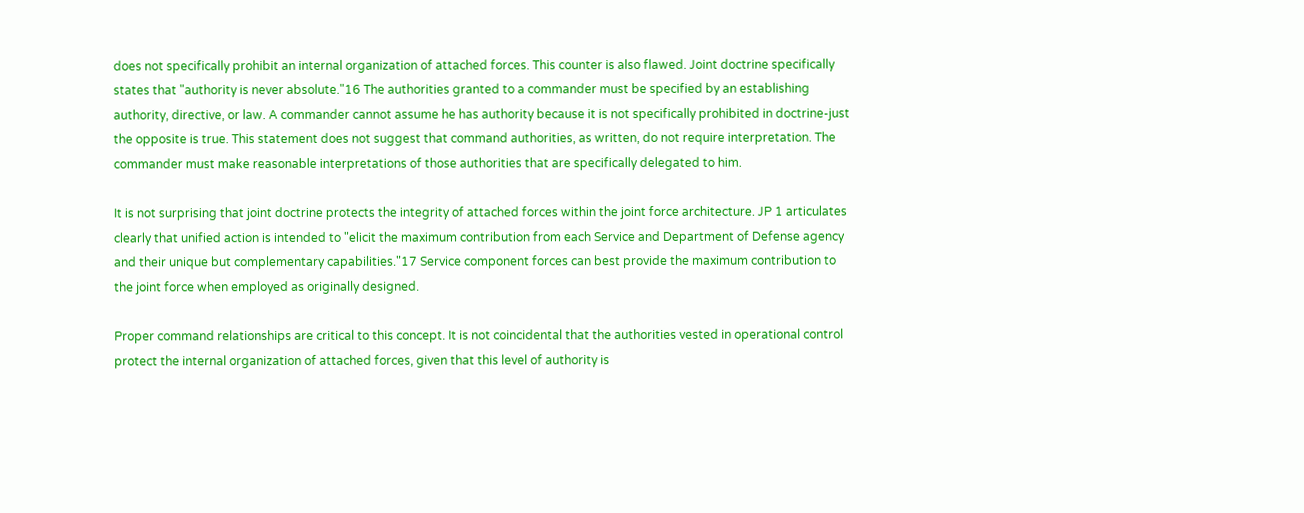does not specifically prohibit an internal organization of attached forces. This counter is also flawed. Joint doctrine specifically states that "authority is never absolute."16 The authorities granted to a commander must be specified by an establishing authority, directive, or law. A commander cannot assume he has authority because it is not specifically prohibited in doctrine-just the opposite is true. This statement does not suggest that command authorities, as written, do not require interpretation. The commander must make reasonable interpretations of those authorities that are specifically delegated to him.

It is not surprising that joint doctrine protects the integrity of attached forces within the joint force architecture. JP 1 articulates clearly that unified action is intended to "elicit the maximum contribution from each Service and Department of Defense agency and their unique but complementary capabilities."17 Service component forces can best provide the maximum contribution to the joint force when employed as originally designed.

Proper command relationships are critical to this concept. It is not coincidental that the authorities vested in operational control protect the internal organization of attached forces, given that this level of authority is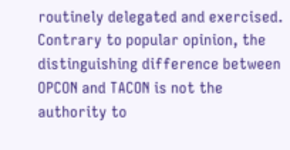routinely delegated and exercised. Contrary to popular opinion, the distinguishing difference between OPCON and TACON is not the authority to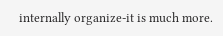internally organize-it is much more.